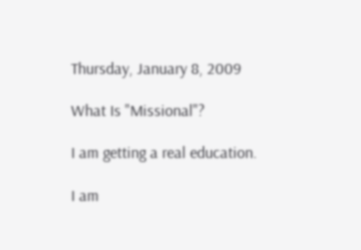Thursday, January 8, 2009

What Is "Missional"?

I am getting a real education.

I am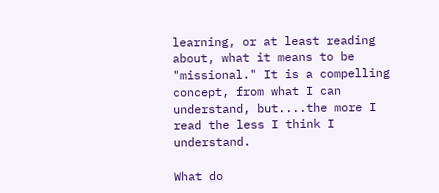learning, or at least reading about, what it means to be "missional." It is a compelling concept, from what I can understand, but....the more I read the less I think I understand.

What do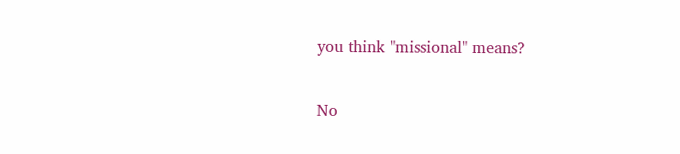you think "missional" means?

No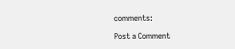comments:

Post a Comment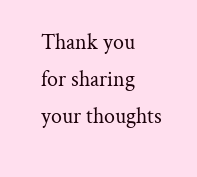Thank you for sharing your thoughts